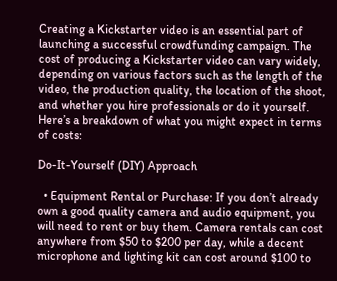Creating a Kickstarter video is an essential part of launching a successful crowdfunding campaign. The cost of producing a Kickstarter video can vary widely, depending on various factors such as the length of the video, the production quality, the location of the shoot, and whether you hire professionals or do it yourself. Here’s a breakdown of what you might expect in terms of costs:

Do-It-Yourself (DIY) Approach

  • Equipment Rental or Purchase: If you don’t already own a good quality camera and audio equipment, you will need to rent or buy them. Camera rentals can cost anywhere from $50 to $200 per day, while a decent microphone and lighting kit can cost around $100 to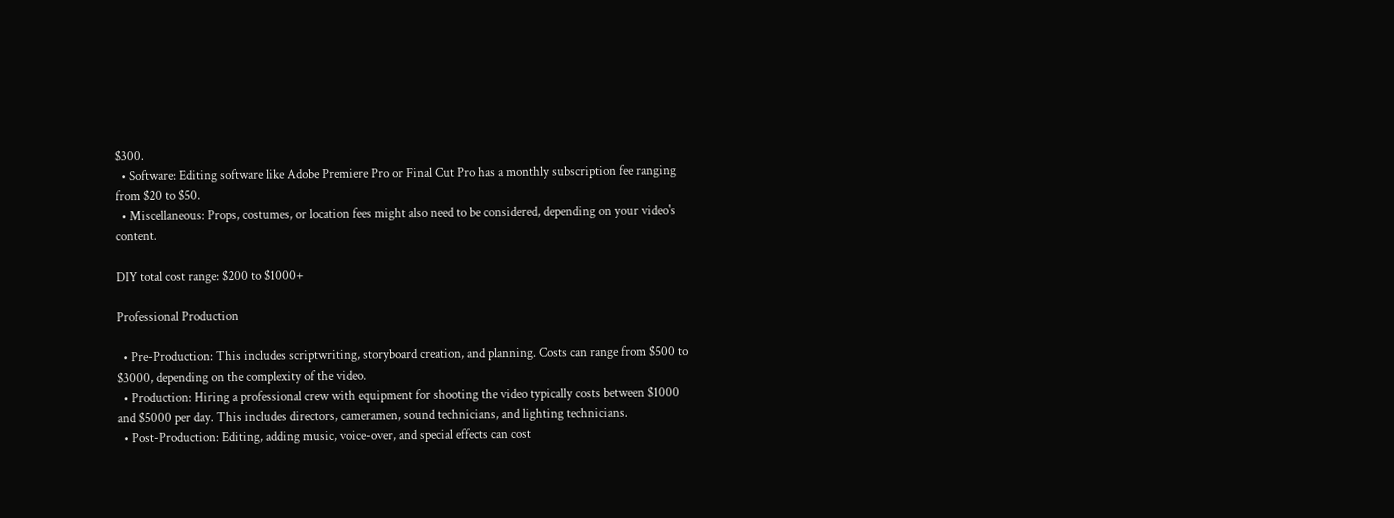$300.
  • Software: Editing software like Adobe Premiere Pro or Final Cut Pro has a monthly subscription fee ranging from $20 to $50.
  • Miscellaneous: Props, costumes, or location fees might also need to be considered, depending on your video's content.

DIY total cost range: $200 to $1000+

Professional Production

  • Pre-Production: This includes scriptwriting, storyboard creation, and planning. Costs can range from $500 to $3000, depending on the complexity of the video.
  • Production: Hiring a professional crew with equipment for shooting the video typically costs between $1000 and $5000 per day. This includes directors, cameramen, sound technicians, and lighting technicians.
  • Post-Production: Editing, adding music, voice-over, and special effects can cost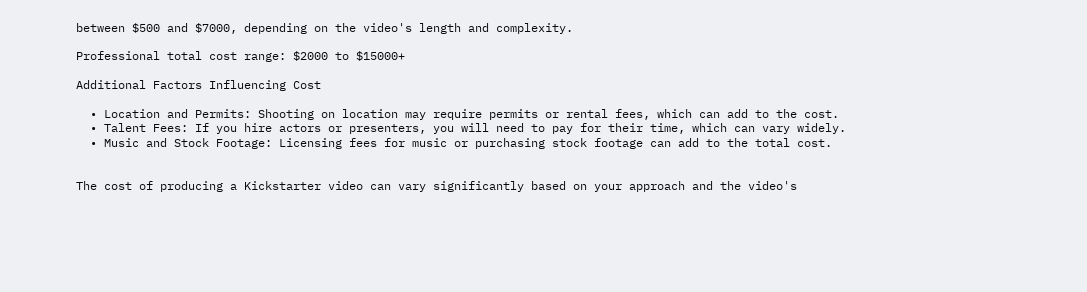between $500 and $7000, depending on the video's length and complexity.

Professional total cost range: $2000 to $15000+

Additional Factors Influencing Cost

  • Location and Permits: Shooting on location may require permits or rental fees, which can add to the cost.
  • Talent Fees: If you hire actors or presenters, you will need to pay for their time, which can vary widely.
  • Music and Stock Footage: Licensing fees for music or purchasing stock footage can add to the total cost.


The cost of producing a Kickstarter video can vary significantly based on your approach and the video's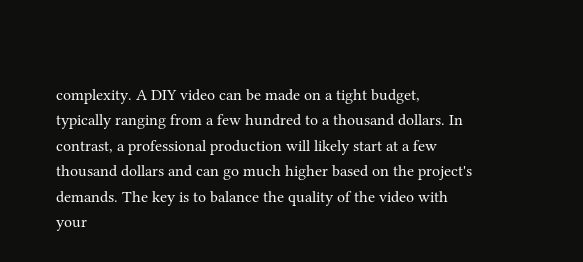complexity. A DIY video can be made on a tight budget, typically ranging from a few hundred to a thousand dollars. In contrast, a professional production will likely start at a few thousand dollars and can go much higher based on the project's demands. The key is to balance the quality of the video with your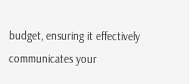budget, ensuring it effectively communicates your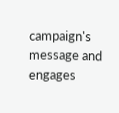campaign's message and engages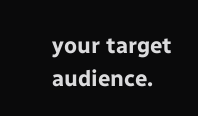your target audience.